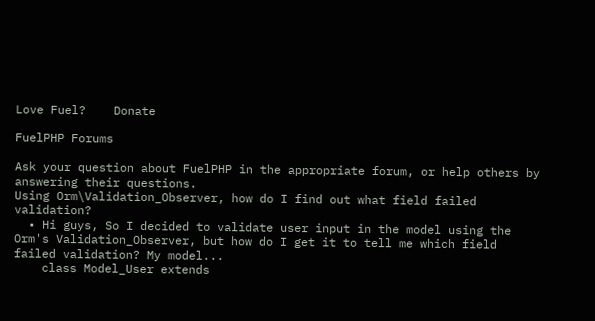Love Fuel?    Donate

FuelPHP Forums

Ask your question about FuelPHP in the appropriate forum, or help others by answering their questions.
Using Orm\Validation_Observer, how do I find out what field failed validation?
  • Hi guys, So I decided to validate user input in the model using the Orm's Validation_Observer, but how do I get it to tell me which field failed validation? My model...
    class Model_User extends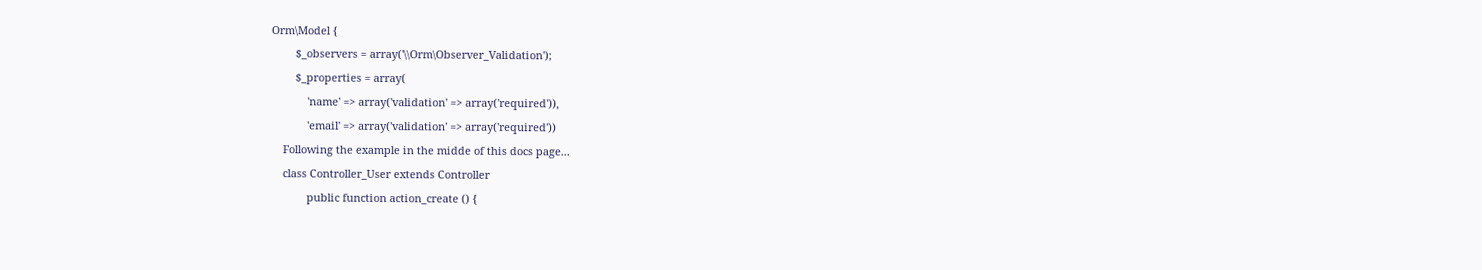Orm\Model {
        $_observers = array('\\Orm\Observer_Validation');
        $_properties = array(
            'name' => array('validation' => array('required')),
            'email' => array('validation' => array('required'))
    Following the example in the midde of this docs page...
    class Controller_User extends Controller
            public function action_create () {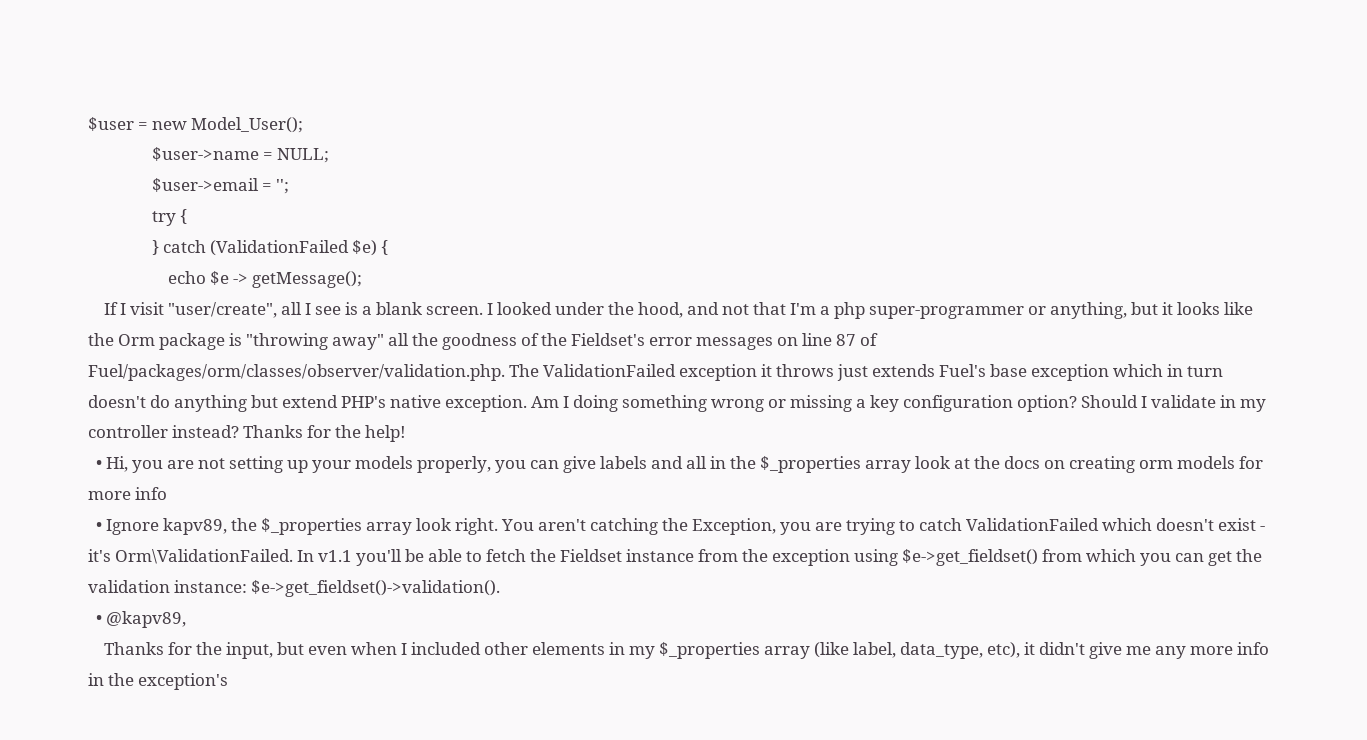$user = new Model_User();
                $user->name = NULL;
                $user->email = '';
                try {
                } catch (ValidationFailed $e) {
                    echo $e -> getMessage();
    If I visit "user/create", all I see is a blank screen. I looked under the hood, and not that I'm a php super-programmer or anything, but it looks like the Orm package is "throwing away" all the goodness of the Fieldset's error messages on line 87 of Fuel/packages/orm/classes/observer/validation.php. The ValidationFailed exception it throws just extends Fuel's base exception which in turn doesn't do anything but extend PHP's native exception. Am I doing something wrong or missing a key configuration option? Should I validate in my controller instead? Thanks for the help!
  • Hi, you are not setting up your models properly, you can give labels and all in the $_properties array look at the docs on creating orm models for more info
  • Ignore kapv89, the $_properties array look right. You aren't catching the Exception, you are trying to catch ValidationFailed which doesn't exist - it's Orm\ValidationFailed. In v1.1 you'll be able to fetch the Fieldset instance from the exception using $e->get_fieldset() from which you can get the validation instance: $e->get_fieldset()->validation().
  • @kapv89,
    Thanks for the input, but even when I included other elements in my $_properties array (like label, data_type, etc), it didn't give me any more info in the exception's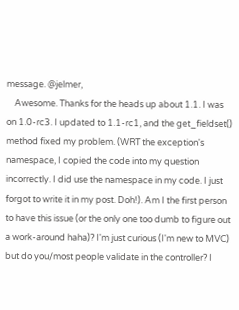message. @jelmer,
    Awesome. Thanks for the heads up about 1.1. I was on 1.0-rc3. I updated to 1.1-rc1, and the get_fieldset() method fixed my problem. (WRT the exception's namespace, I copied the code into my question incorrectly. I did use the namespace in my code. I just forgot to write it in my post. Doh!). Am I the first person to have this issue (or the only one too dumb to figure out a work-around haha)? I'm just curious (I'm new to MVC) but do you/most people validate in the controller? I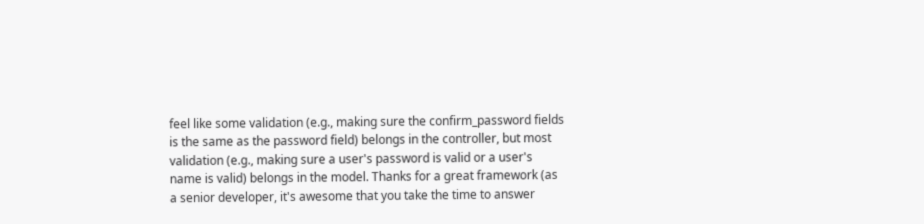feel like some validation (e.g., making sure the confirm_password fields is the same as the password field) belongs in the controller, but most validation (e.g., making sure a user's password is valid or a user's name is valid) belongs in the model. Thanks for a great framework (as a senior developer, it's awesome that you take the time to answer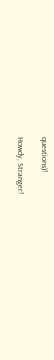questions)!

Howdy, Stranger!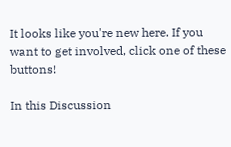It looks like you're new here. If you want to get involved, click one of these buttons!

In this Discussion